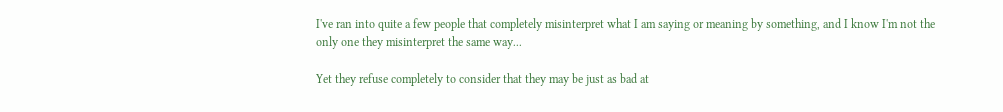I've ran into quite a few people that completely misinterpret what I am saying or meaning by something, and I know I'm not the only one they misinterpret the same way...

Yet they refuse completely to consider that they may be just as bad at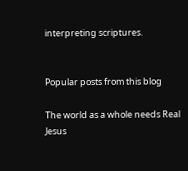interpreting scriptures.


Popular posts from this blog

The world as a whole needs Real Jesus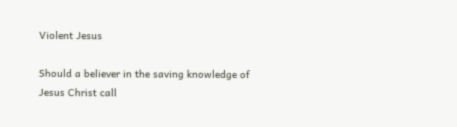Violent Jesus

Should a believer in the saving knowledge of Jesus Christ call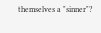themselves a "sinner"?